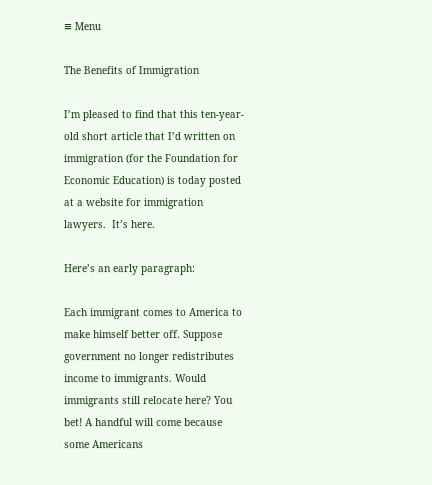≡ Menu

The Benefits of Immigration

I’m pleased to find that this ten-year-old short article that I’d written on immigration (for the Foundation for Economic Education) is today posted at a website for immigration lawyers.  It’s here.

Here’s an early paragraph:

Each immigrant comes to America to make himself better off. Suppose
government no longer redistributes income to immigrants. Would
immigrants still relocate here? You bet! A handful will come because
some Americans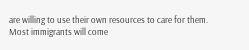are willing to use their own resources to care for them.
Most immigrants will come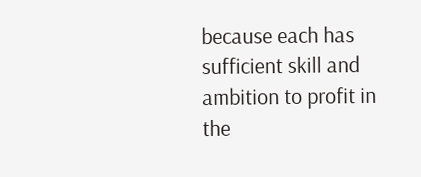because each has sufficient skill and
ambition to profit in the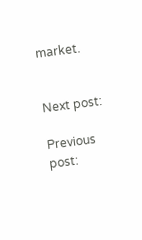market.


Next post:

Previous post: